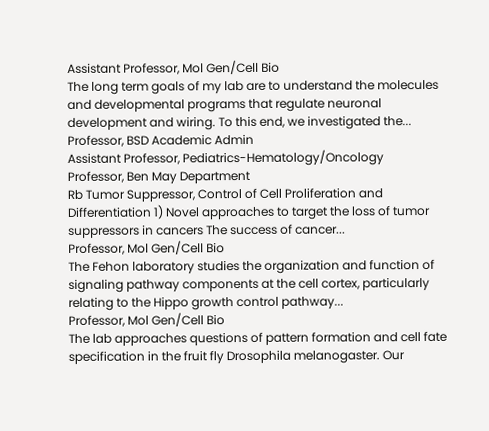Assistant Professor, Mol Gen/Cell Bio
The long term goals of my lab are to understand the molecules and developmental programs that regulate neuronal development and wiring. To this end, we investigated the...
Professor, BSD Academic Admin
Assistant Professor, Pediatrics-Hematology/Oncology
Professor, Ben May Department
Rb Tumor Suppressor, Control of Cell Proliferation and Differentiation 1) Novel approaches to target the loss of tumor suppressors in cancers The success of cancer...
Professor, Mol Gen/Cell Bio
The Fehon laboratory studies the organization and function of signaling pathway components at the cell cortex, particularly relating to the Hippo growth control pathway...
Professor, Mol Gen/Cell Bio
The lab approaches questions of pattern formation and cell fate specification in the fruit fly Drosophila melanogaster. Our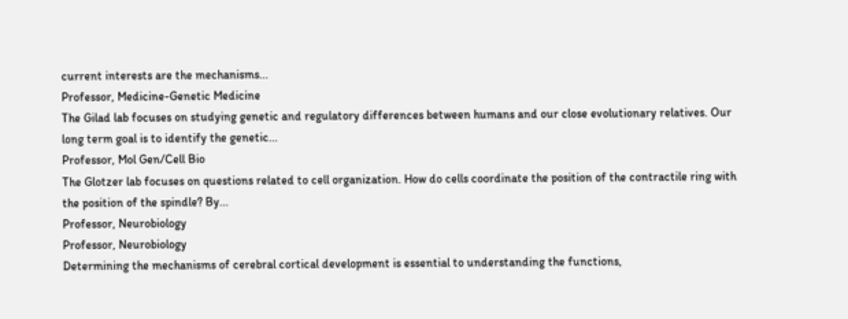current interests are the mechanisms...
Professor, Medicine-Genetic Medicine
The Gilad lab focuses on studying genetic and regulatory differences between humans and our close evolutionary relatives. Our long term goal is to identify the genetic...
Professor, Mol Gen/Cell Bio
The Glotzer lab focuses on questions related to cell organization. How do cells coordinate the position of the contractile ring with the position of the spindle? By...
Professor, Neurobiology
Professor, Neurobiology
Determining the mechanisms of cerebral cortical development is essential to understanding the functions,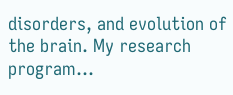disorders, and evolution of the brain. My research program...